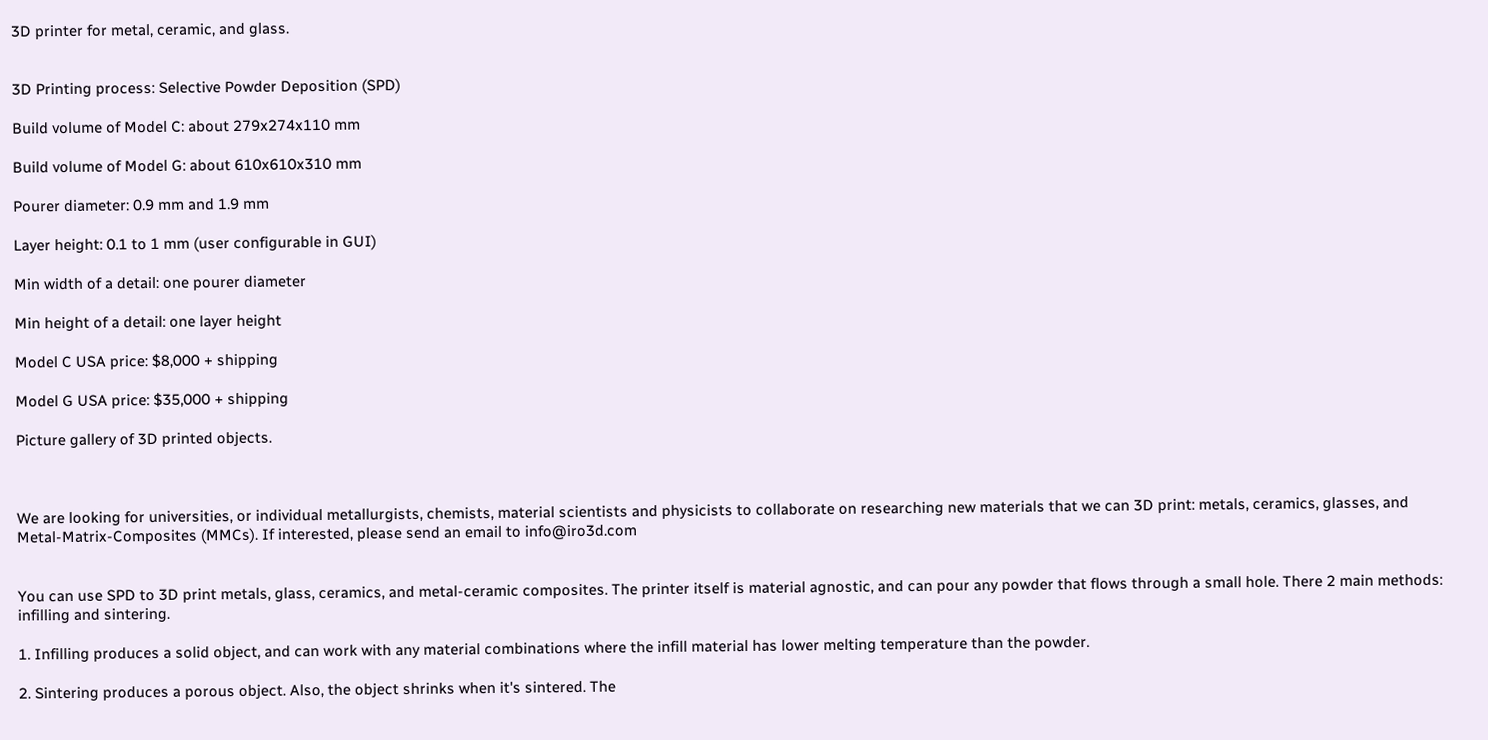3D printer for metal, ceramic, and glass.


3D Printing process: Selective Powder Deposition (SPD)

Build volume of Model C: about 279x274x110 mm

Build volume of Model G: about 610x610x310 mm

Pourer diameter: 0.9 mm and 1.9 mm

Layer height: 0.1 to 1 mm (user configurable in GUI)

Min width of a detail: one pourer diameter

Min height of a detail: one layer height

Model C USA price: $8,000 + shipping

Model G USA price: $35,000 + shipping

Picture gallery of 3D printed objects.



We are looking for universities, or individual metallurgists, chemists, material scientists and physicists to collaborate on researching new materials that we can 3D print: metals, ceramics, glasses, and Metal-Matrix-Composites (MMCs). If interested, please send an email to info@iro3d.com


You can use SPD to 3D print metals, glass, ceramics, and metal-ceramic composites. The printer itself is material agnostic, and can pour any powder that flows through a small hole. There 2 main methods: infilling and sintering.

1. Infilling produces a solid object, and can work with any material combinations where the infill material has lower melting temperature than the powder.

2. Sintering produces a porous object. Also, the object shrinks when it's sintered. The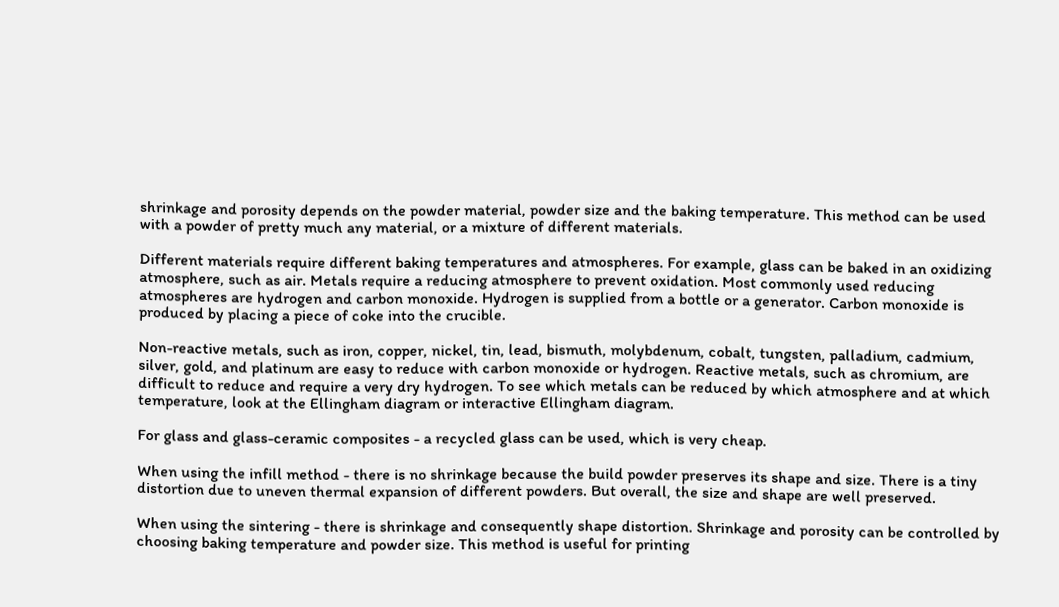shrinkage and porosity depends on the powder material, powder size and the baking temperature. This method can be used with a powder of pretty much any material, or a mixture of different materials.

Different materials require different baking temperatures and atmospheres. For example, glass can be baked in an oxidizing atmosphere, such as air. Metals require a reducing atmosphere to prevent oxidation. Most commonly used reducing atmospheres are hydrogen and carbon monoxide. Hydrogen is supplied from a bottle or a generator. Carbon monoxide is produced by placing a piece of coke into the crucible.

Non-reactive metals, such as iron, copper, nickel, tin, lead, bismuth, molybdenum, cobalt, tungsten, palladium, cadmium, silver, gold, and platinum are easy to reduce with carbon monoxide or hydrogen. Reactive metals, such as chromium, are difficult to reduce and require a very dry hydrogen. To see which metals can be reduced by which atmosphere and at which temperature, look at the Ellingham diagram or interactive Ellingham diagram.

For glass and glass-ceramic composites - a recycled glass can be used, which is very cheap.

When using the infill method - there is no shrinkage because the build powder preserves its shape and size. There is a tiny distortion due to uneven thermal expansion of different powders. But overall, the size and shape are well preserved.

When using the sintering - there is shrinkage and consequently shape distortion. Shrinkage and porosity can be controlled by choosing baking temperature and powder size. This method is useful for printing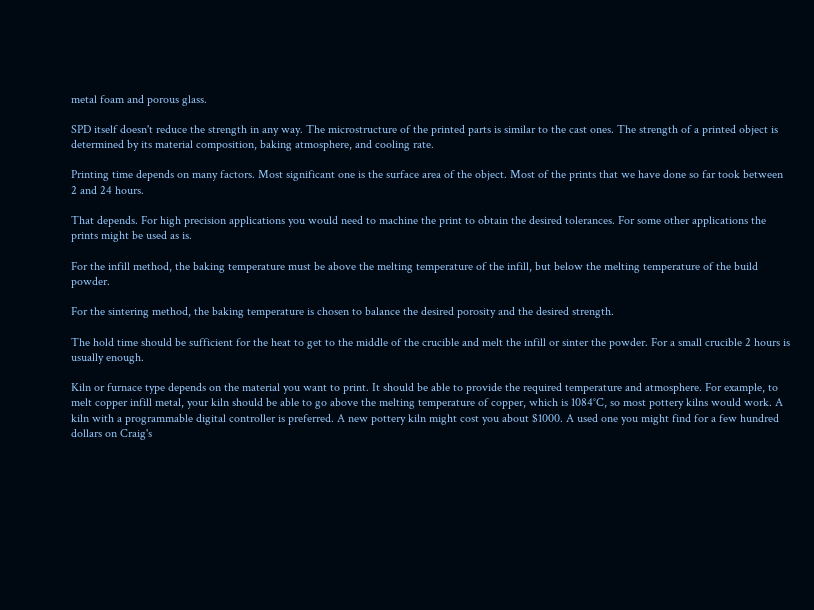metal foam and porous glass.

SPD itself doesn't reduce the strength in any way. The microstructure of the printed parts is similar to the cast ones. The strength of a printed object is determined by its material composition, baking atmosphere, and cooling rate.

Printing time depends on many factors. Most significant one is the surface area of the object. Most of the prints that we have done so far took between 2 and 24 hours.

That depends. For high precision applications you would need to machine the print to obtain the desired tolerances. For some other applications the prints might be used as is.

For the infill method, the baking temperature must be above the melting temperature of the infill, but below the melting temperature of the build powder.

For the sintering method, the baking temperature is chosen to balance the desired porosity and the desired strength.

The hold time should be sufficient for the heat to get to the middle of the crucible and melt the infill or sinter the powder. For a small crucible 2 hours is usually enough.

Kiln or furnace type depends on the material you want to print. It should be able to provide the required temperature and atmosphere. For example, to melt copper infill metal, your kiln should be able to go above the melting temperature of copper, which is 1084°C, so most pottery kilns would work. A kiln with a programmable digital controller is preferred. A new pottery kiln might cost you about $1000. A used one you might find for a few hundred dollars on Craig's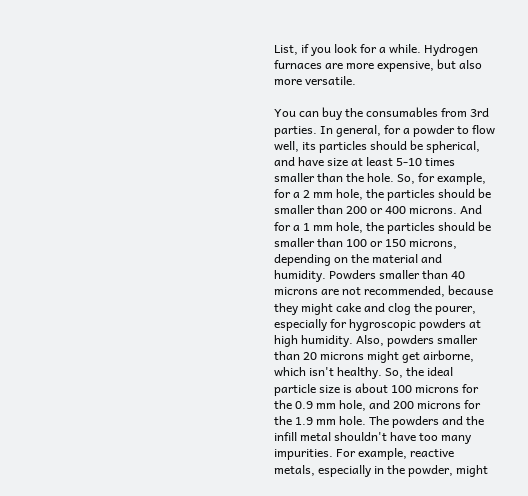List, if you look for a while. Hydrogen furnaces are more expensive, but also more versatile.

You can buy the consumables from 3rd parties. In general, for a powder to flow well, its particles should be spherical, and have size at least 5-10 times smaller than the hole. So, for example, for a 2 mm hole, the particles should be smaller than 200 or 400 microns. And for a 1 mm hole, the particles should be smaller than 100 or 150 microns, depending on the material and humidity. Powders smaller than 40 microns are not recommended, because they might cake and clog the pourer, especially for hygroscopic powders at high humidity. Also, powders smaller than 20 microns might get airborne, which isn't healthy. So, the ideal particle size is about 100 microns for the 0.9 mm hole, and 200 microns for the 1.9 mm hole. The powders and the infill metal shouldn't have too many impurities. For example, reactive metals, especially in the powder, might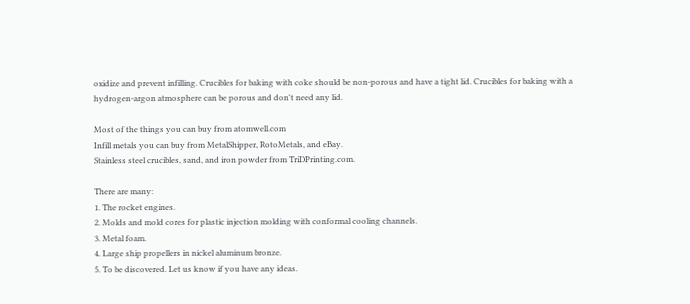oxidize and prevent infilling. Crucibles for baking with coke should be non-porous and have a tight lid. Crucibles for baking with a hydrogen-argon atmosphere can be porous and don't need any lid.

Most of the things you can buy from atomwell.com
Infill metals you can buy from MetalShipper, RotoMetals, and eBay.
Stainless steel crucibles, sand, and iron powder from TriDPrinting.com.

There are many:
1. The rocket engines.
2. Molds and mold cores for plastic injection molding with conformal cooling channels.
3. Metal foam.
4. Large ship propellers in nickel aluminum bronze.
5. To be discovered. Let us know if you have any ideas.